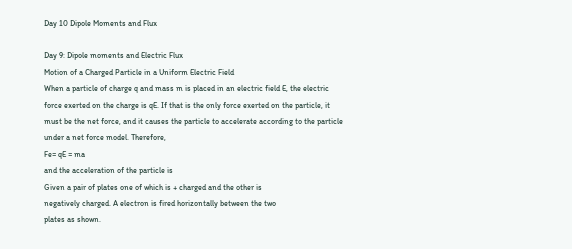Day 10 Dipole Moments and Flux

Day 9: Dipole moments and Electric Flux
Motion of a Charged Particle in a Uniform Electric Field
When a particle of charge q and mass m is placed in an electric field E, the electric
force exerted on the charge is qE. If that is the only force exerted on the particle, it
must be the net force, and it causes the particle to accelerate according to the particle
under a net force model. Therefore,
Fe= qE = ma
and the acceleration of the particle is
Given a pair of plates one of which is + charged and the other is
negatively charged. A electron is fired horizontally between the two
plates as shown.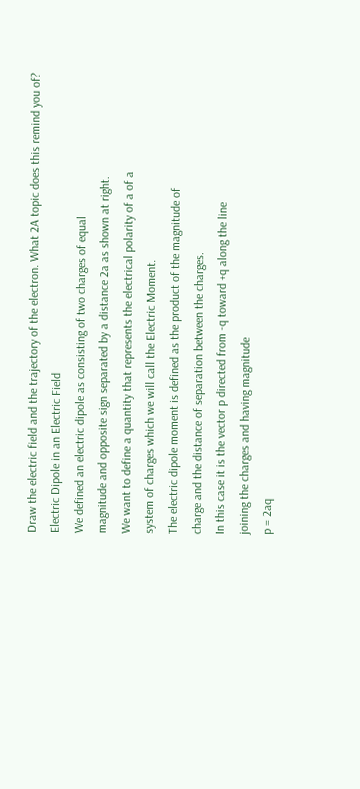Draw the electric field and the trajectory of the electron. What 2A topic does this remind you of?
Electric Dipole in an Electric Field
We defined an electric dipole as consisting of two charges of equal
magnitude and opposite sign separated by a distance 2a as shown at right.
We want to define a quantity that represents the electrical polarity of a of a
system of charges which we will call the Electric Moment.
The electric dipole moment is defined as the product of the magnitude of
charge and the distance of separation between the charges.
In this case it is the vector p directed from -q toward +q along the line
joining the charges and having magnitude
p = 2aq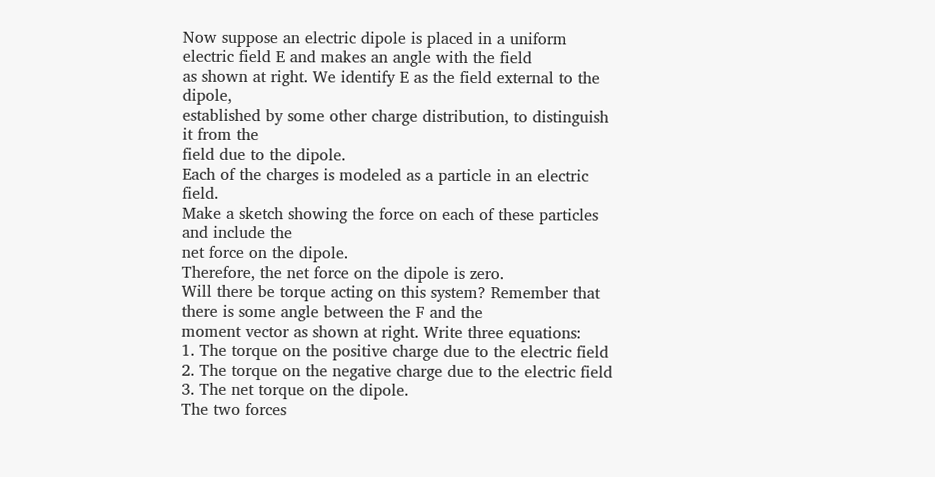Now suppose an electric dipole is placed in a uniform electric field E and makes an angle with the field
as shown at right. We identify E as the field external to the dipole,
established by some other charge distribution, to distinguish it from the
field due to the dipole.
Each of the charges is modeled as a particle in an electric field.
Make a sketch showing the force on each of these particles and include the
net force on the dipole.
Therefore, the net force on the dipole is zero.
Will there be torque acting on this system? Remember that there is some angle between the F and the
moment vector as shown at right. Write three equations:
1. The torque on the positive charge due to the electric field
2. The torque on the negative charge due to the electric field
3. The net torque on the dipole.
The two forces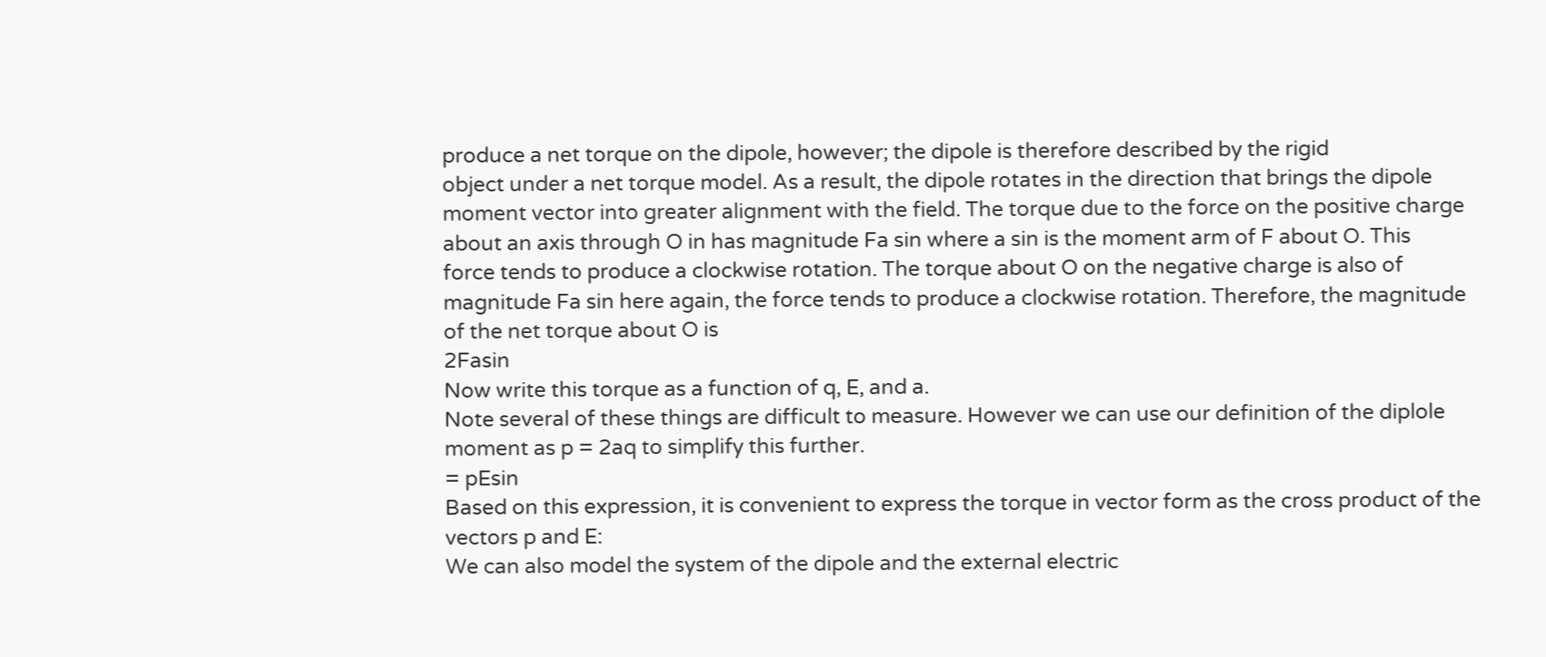produce a net torque on the dipole, however; the dipole is therefore described by the rigid
object under a net torque model. As a result, the dipole rotates in the direction that brings the dipole
moment vector into greater alignment with the field. The torque due to the force on the positive charge
about an axis through O in has magnitude Fa sin where a sin is the moment arm of F about O. This
force tends to produce a clockwise rotation. The torque about O on the negative charge is also of
magnitude Fa sin here again, the force tends to produce a clockwise rotation. Therefore, the magnitude
of the net torque about O is
2Fasin
Now write this torque as a function of q, E, and a.
Note several of these things are difficult to measure. However we can use our definition of the diplole
moment as p = 2aq to simplify this further.
= pEsin
Based on this expression, it is convenient to express the torque in vector form as the cross product of the
vectors p and E:
We can also model the system of the dipole and the external electric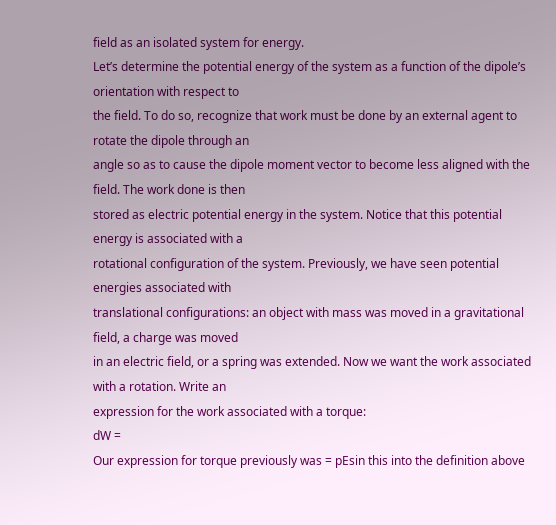field as an isolated system for energy.
Let’s determine the potential energy of the system as a function of the dipole’s orientation with respect to
the field. To do so, recognize that work must be done by an external agent to rotate the dipole through an
angle so as to cause the dipole moment vector to become less aligned with the field. The work done is then
stored as electric potential energy in the system. Notice that this potential energy is associated with a
rotational configuration of the system. Previously, we have seen potential energies associated with
translational configurations: an object with mass was moved in a gravitational field, a charge was moved
in an electric field, or a spring was extended. Now we want the work associated with a rotation. Write an
expression for the work associated with a torque:
dW =
Our expression for torque previously was = pEsin this into the definition above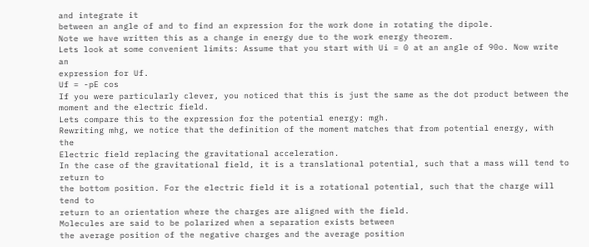and integrate it
between an angle of and to find an expression for the work done in rotating the dipole.
Note we have written this as a change in energy due to the work energy theorem.
Lets look at some convenient limits: Assume that you start with Ui = 0 at an angle of 90o. Now write an
expression for Uf.
Uf = -pE cos
If you were particularly clever, you noticed that this is just the same as the dot product between the
moment and the electric field.
Lets compare this to the expression for the potential energy: mgh.
Rewriting mhg, we notice that the definition of the moment matches that from potential energy, with the
Electric field replacing the gravitational acceleration.
In the case of the gravitational field, it is a translational potential, such that a mass will tend to return to
the bottom position. For the electric field it is a rotational potential, such that the charge will tend to
return to an orientation where the charges are aligned with the field.
Molecules are said to be polarized when a separation exists between
the average position of the negative charges and the average position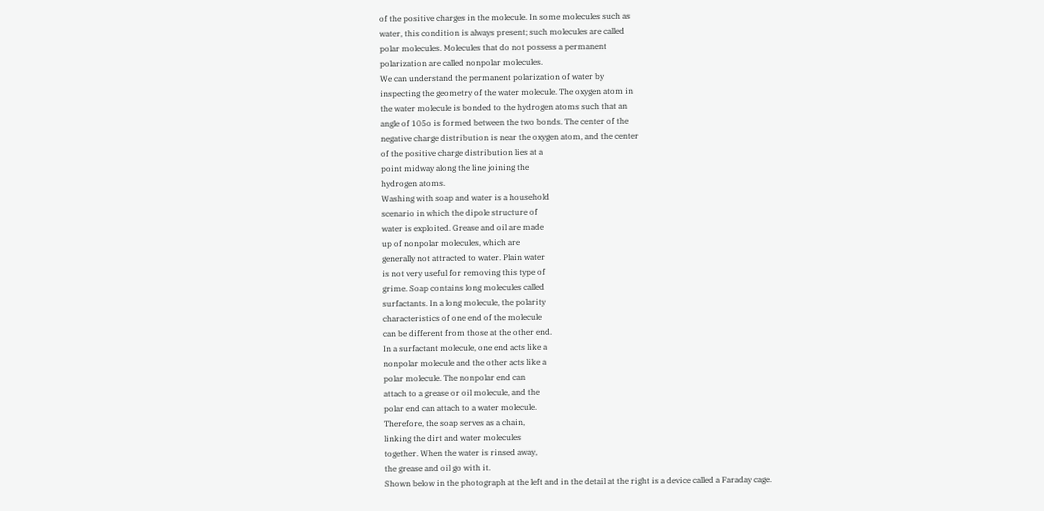of the positive charges in the molecule. In some molecules such as
water, this condition is always present; such molecules are called
polar molecules. Molecules that do not possess a permanent
polarization are called nonpolar molecules.
We can understand the permanent polarization of water by
inspecting the geometry of the water molecule. The oxygen atom in
the water molecule is bonded to the hydrogen atoms such that an
angle of 105o is formed between the two bonds. The center of the
negative charge distribution is near the oxygen atom, and the center
of the positive charge distribution lies at a
point midway along the line joining the
hydrogen atoms.
Washing with soap and water is a household
scenario in which the dipole structure of
water is exploited. Grease and oil are made
up of nonpolar molecules, which are
generally not attracted to water. Plain water
is not very useful for removing this type of
grime. Soap contains long molecules called
surfactants. In a long molecule, the polarity
characteristics of one end of the molecule
can be different from those at the other end.
In a surfactant molecule, one end acts like a
nonpolar molecule and the other acts like a
polar molecule. The nonpolar end can
attach to a grease or oil molecule, and the
polar end can attach to a water molecule.
Therefore, the soap serves as a chain,
linking the dirt and water molecules
together. When the water is rinsed away,
the grease and oil go with it.
Shown below in the photograph at the left and in the detail at the right is a device called a Faraday cage.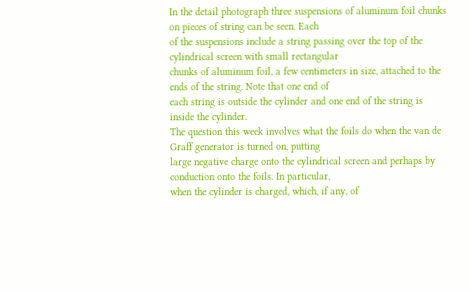In the detail photograph three suspensions of aluminum foil chunks on pieces of string can be seen. Each
of the suspensions include a string passing over the top of the cylindrical screen with small rectangular
chunks of aluminum foil, a few centimeters in size, attached to the ends of the string. Note that one end of
each string is outside the cylinder and one end of the string is inside the cylinder.
The question this week involves what the foils do when the van de Graff generator is turned on, putting
large negative charge onto the cylindrical screen and perhaps by conduction onto the foils. In particular,
when the cylinder is charged, which, if any, of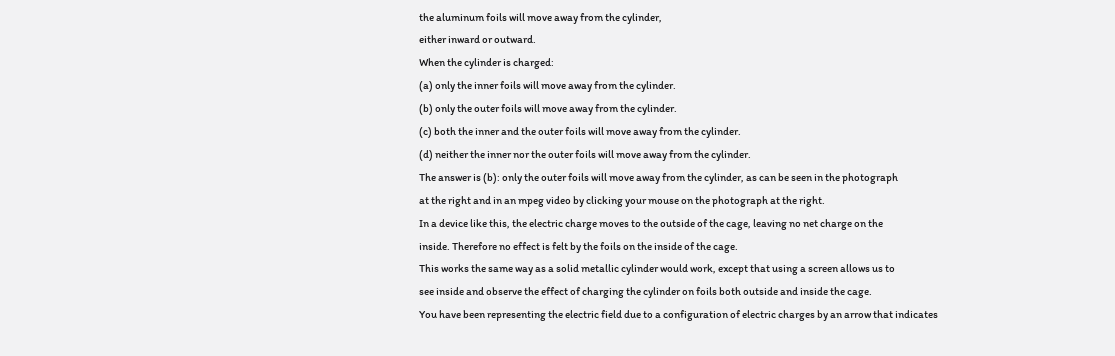the aluminum foils will move away from the cylinder,
either inward or outward.
When the cylinder is charged:
(a) only the inner foils will move away from the cylinder.
(b) only the outer foils will move away from the cylinder.
(c) both the inner and the outer foils will move away from the cylinder.
(d) neither the inner nor the outer foils will move away from the cylinder.
The answer is (b): only the outer foils will move away from the cylinder, as can be seen in the photograph
at the right and in an mpeg video by clicking your mouse on the photograph at the right.
In a device like this, the electric charge moves to the outside of the cage, leaving no net charge on the
inside. Therefore no effect is felt by the foils on the inside of the cage.
This works the same way as a solid metallic cylinder would work, except that using a screen allows us to
see inside and observe the effect of charging the cylinder on foils both outside and inside the cage.
You have been representing the electric field due to a configuration of electric charges by an arrow that indicates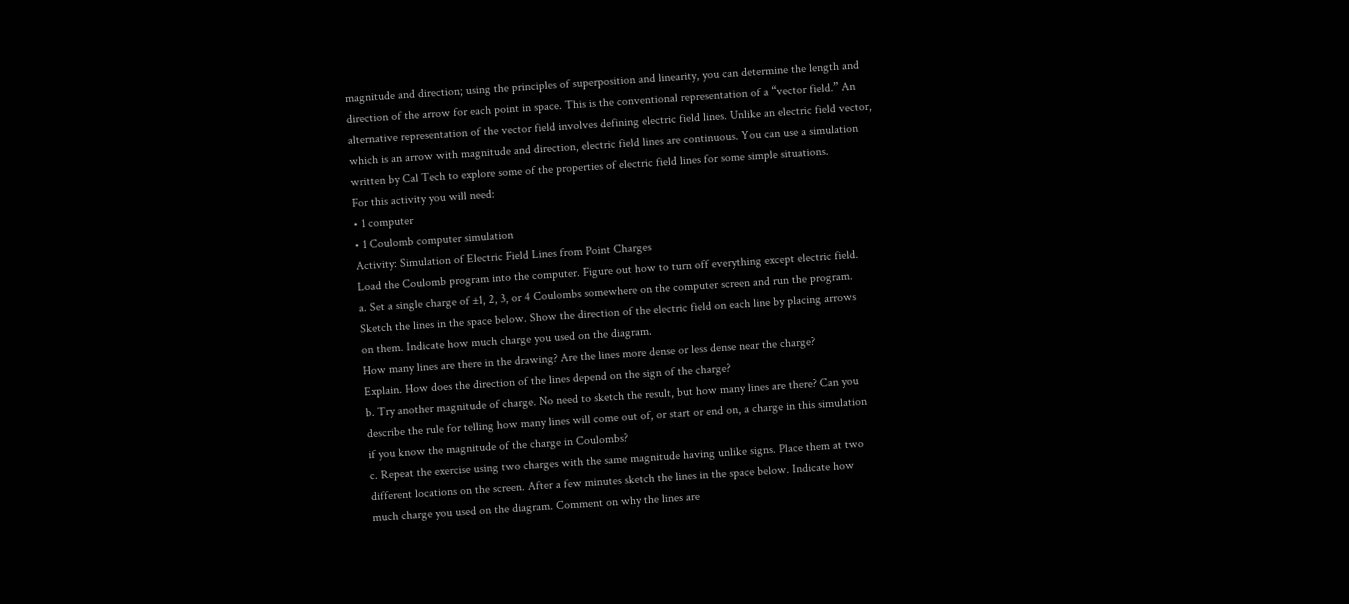magnitude and direction; using the principles of superposition and linearity, you can determine the length and
direction of the arrow for each point in space. This is the conventional representation of a “vector field.” An
alternative representation of the vector field involves defining electric field lines. Unlike an electric field vector,
which is an arrow with magnitude and direction, electric field lines are continuous. You can use a simulation
written by Cal Tech to explore some of the properties of electric field lines for some simple situations.
For this activity you will need:
• 1 computer
• 1 Coulomb computer simulation
Activity: Simulation of Electric Field Lines from Point Charges
Load the Coulomb program into the computer. Figure out how to turn off everything except electric field.
a. Set a single charge of ±1, 2, 3, or 4 Coulombs somewhere on the computer screen and run the program.
Sketch the lines in the space below. Show the direction of the electric field on each line by placing arrows
on them. Indicate how much charge you used on the diagram.
How many lines are there in the drawing? Are the lines more dense or less dense near the charge?
Explain. How does the direction of the lines depend on the sign of the charge?
b. Try another magnitude of charge. No need to sketch the result, but how many lines are there? Can you
describe the rule for telling how many lines will come out of, or start or end on, a charge in this simulation
if you know the magnitude of the charge in Coulombs?
c. Repeat the exercise using two charges with the same magnitude having unlike signs. Place them at two
different locations on the screen. After a few minutes sketch the lines in the space below. Indicate how
much charge you used on the diagram. Comment on why the lines are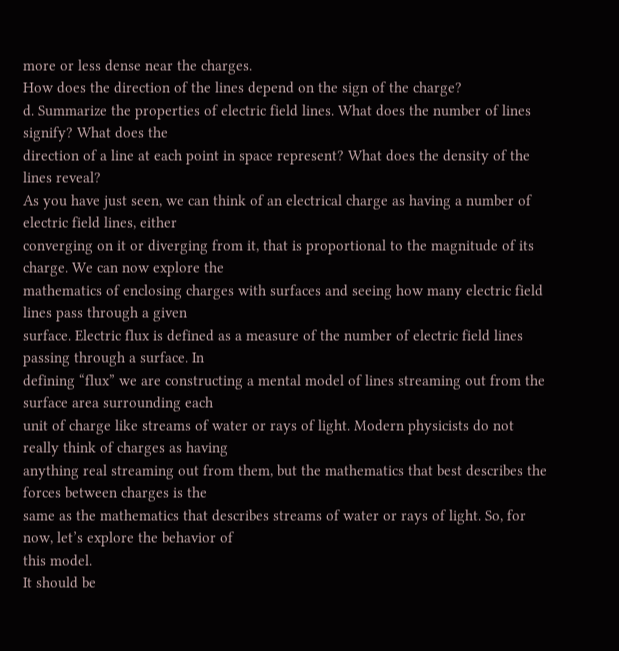more or less dense near the charges.
How does the direction of the lines depend on the sign of the charge?
d. Summarize the properties of electric field lines. What does the number of lines signify? What does the
direction of a line at each point in space represent? What does the density of the lines reveal?
As you have just seen, we can think of an electrical charge as having a number of electric field lines, either
converging on it or diverging from it, that is proportional to the magnitude of its charge. We can now explore the
mathematics of enclosing charges with surfaces and seeing how many electric field lines pass through a given
surface. Electric flux is defined as a measure of the number of electric field lines passing through a surface. In
defining “flux” we are constructing a mental model of lines streaming out from the surface area surrounding each
unit of charge like streams of water or rays of light. Modern physicists do not really think of charges as having
anything real streaming out from them, but the mathematics that best describes the forces between charges is the
same as the mathematics that describes streams of water or rays of light. So, for now, let’s explore the behavior of
this model.
It should be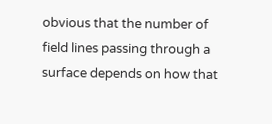obvious that the number of field lines passing through a surface depends on how that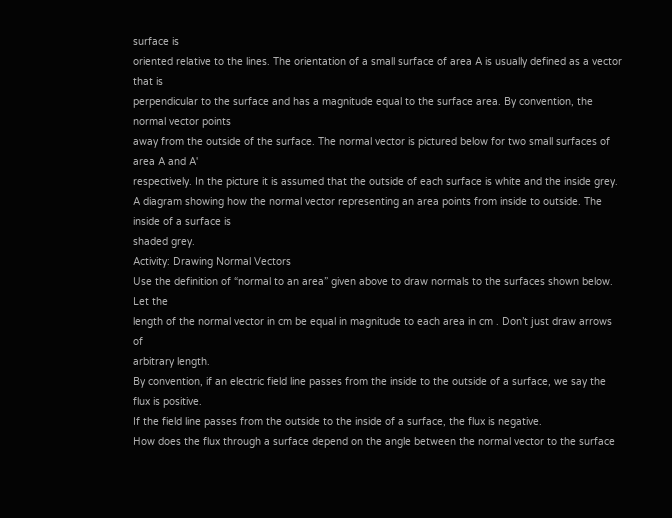surface is
oriented relative to the lines. The orientation of a small surface of area A is usually defined as a vector that is
perpendicular to the surface and has a magnitude equal to the surface area. By convention, the normal vector points
away from the outside of the surface. The normal vector is pictured below for two small surfaces of area A and A'
respectively. In the picture it is assumed that the outside of each surface is white and the inside grey.
A diagram showing how the normal vector representing an area points from inside to outside. The inside of a surface is
shaded grey.
Activity: Drawing Normal Vectors
Use the definition of “normal to an area” given above to draw normals to the surfaces shown below. Let the
length of the normal vector in cm be equal in magnitude to each area in cm . Don’t just draw arrows of
arbitrary length.
By convention, if an electric field line passes from the inside to the outside of a surface, we say the flux is positive.
If the field line passes from the outside to the inside of a surface, the flux is negative.
How does the flux through a surface depend on the angle between the normal vector to the surface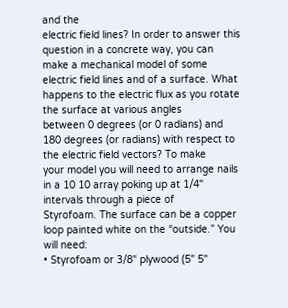and the
electric field lines? In order to answer this question in a concrete way, you can make a mechanical model of some
electric field lines and of a surface. What happens to the electric flux as you rotate the surface at various angles
between 0 degrees (or 0 radians) and 180 degrees (or radians) with respect to the electric field vectors? To make
your model you will need to arrange nails in a 10 10 array poking up at 1/4" intervals through a piece of
Styrofoam. The surface can be a copper loop painted white on the “outside.” You will need:
• Styrofoam or 3/8" plywood (5" 5"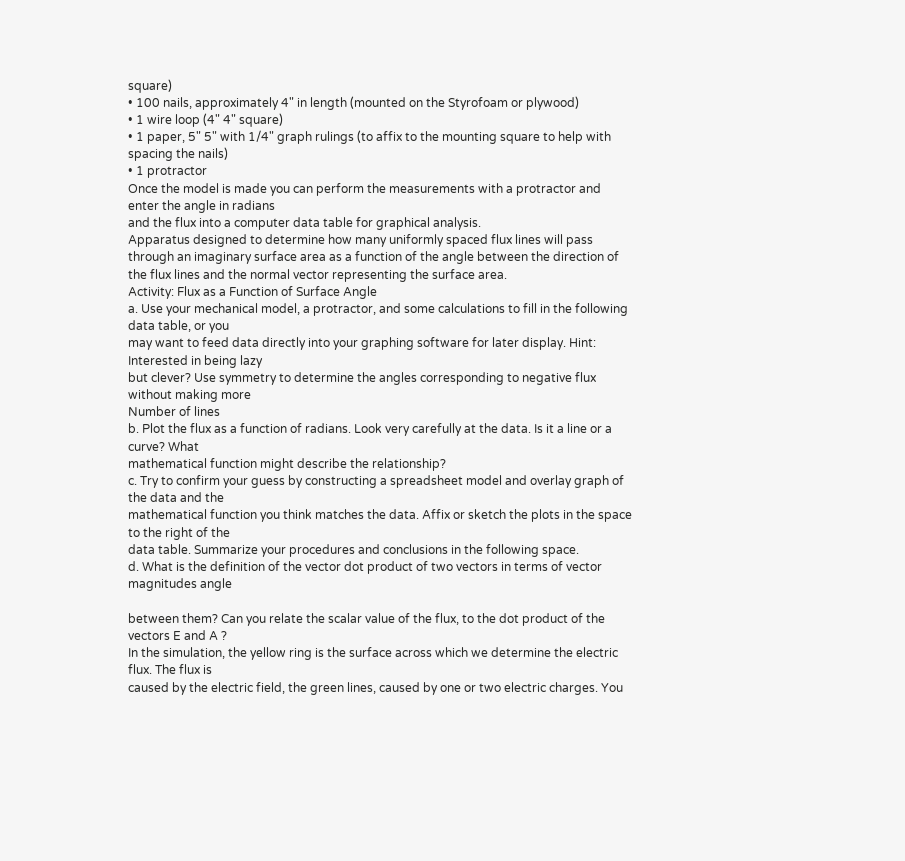square)
• 100 nails, approximately 4" in length (mounted on the Styrofoam or plywood)
• 1 wire loop (4" 4" square)
• 1 paper, 5" 5" with 1/4" graph rulings (to affix to the mounting square to help with spacing the nails)
• 1 protractor
Once the model is made you can perform the measurements with a protractor and enter the angle in radians
and the flux into a computer data table for graphical analysis.
Apparatus designed to determine how many uniformly spaced flux lines will pass
through an imaginary surface area as a function of the angle between the direction of
the flux lines and the normal vector representing the surface area.
Activity: Flux as a Function of Surface Angle
a. Use your mechanical model, a protractor, and some calculations to fill in the following data table, or you
may want to feed data directly into your graphing software for later display. Hint: Interested in being lazy
but clever? Use symmetry to determine the angles corresponding to negative flux without making more
Number of lines
b. Plot the flux as a function of radians. Look very carefully at the data. Is it a line or a curve? What
mathematical function might describe the relationship?
c. Try to confirm your guess by constructing a spreadsheet model and overlay graph of the data and the
mathematical function you think matches the data. Affix or sketch the plots in the space to the right of the
data table. Summarize your procedures and conclusions in the following space.
d. What is the definition of the vector dot product of two vectors in terms of vector magnitudes angle

between them? Can you relate the scalar value of the flux, to the dot product of the vectors E and A ?
In the simulation, the yellow ring is the surface across which we determine the electric flux. The flux is
caused by the electric field, the green lines, caused by one or two electric charges. You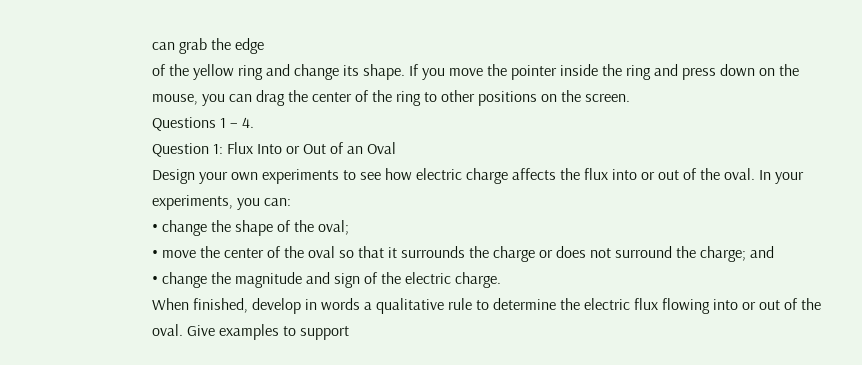can grab the edge
of the yellow ring and change its shape. If you move the pointer inside the ring and press down on the
mouse, you can drag the center of the ring to other positions on the screen.
Questions 1 – 4.
Question 1: Flux Into or Out of an Oval
Design your own experiments to see how electric charge affects the flux into or out of the oval. In your
experiments, you can:
• change the shape of the oval;
• move the center of the oval so that it surrounds the charge or does not surround the charge; and
• change the magnitude and sign of the electric charge.
When finished, develop in words a qualitative rule to determine the electric flux flowing into or out of the
oval. Give examples to support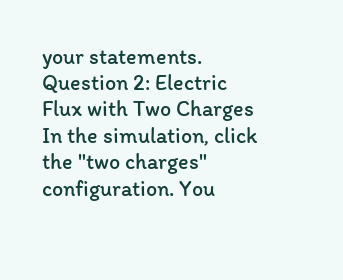your statements.
Question 2: Electric Flux with Two Charges
In the simulation, click the "two charges" configuration. You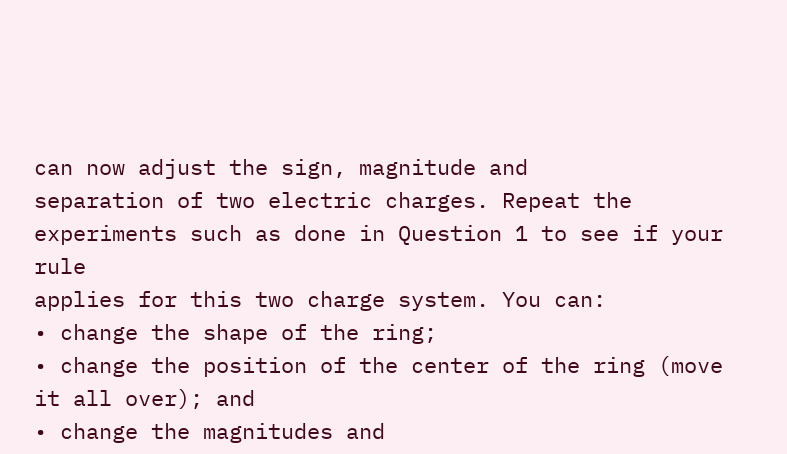can now adjust the sign, magnitude and
separation of two electric charges. Repeat the experiments such as done in Question 1 to see if your rule
applies for this two charge system. You can:
• change the shape of the ring;
• change the position of the center of the ring (move it all over); and
• change the magnitudes and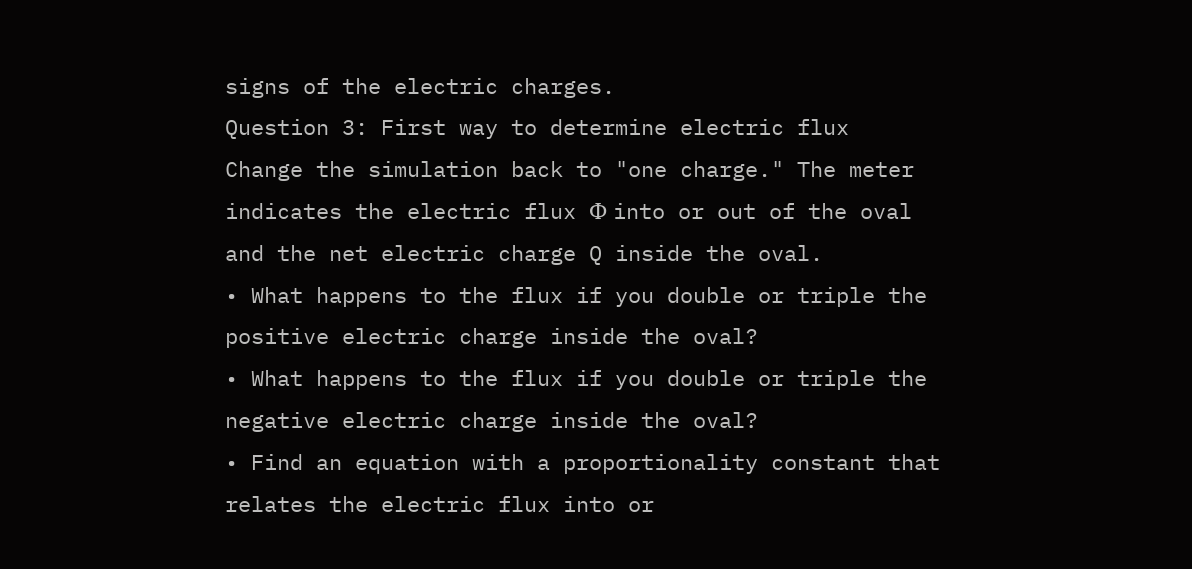signs of the electric charges.
Question 3: First way to determine electric flux
Change the simulation back to "one charge." The meter indicates the electric flux Φ into or out of the oval
and the net electric charge Q inside the oval.
• What happens to the flux if you double or triple the positive electric charge inside the oval?
• What happens to the flux if you double or triple the negative electric charge inside the oval?
• Find an equation with a proportionality constant that relates the electric flux into or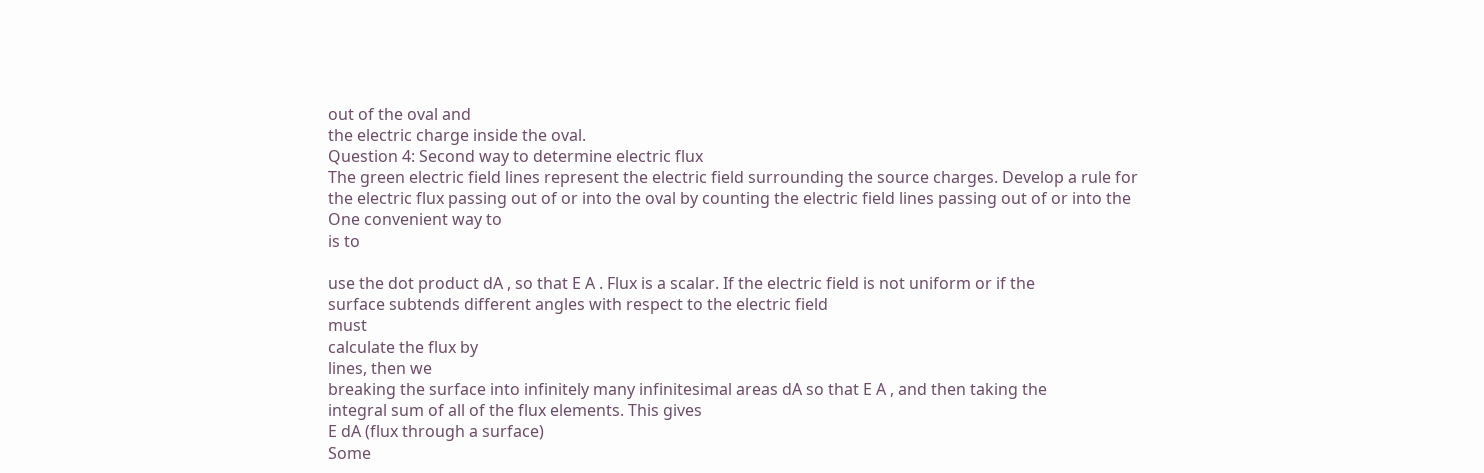out of the oval and
the electric charge inside the oval.
Question 4: Second way to determine electric flux
The green electric field lines represent the electric field surrounding the source charges. Develop a rule for
the electric flux passing out of or into the oval by counting the electric field lines passing out of or into the
One convenient way to
is to

use the dot product dA , so that E A . Flux is a scalar. If the electric field is not uniform or if the
surface subtends different angles with respect to the electric field
must
calculate the flux by
lines, then we
breaking the surface into infinitely many infinitesimal areas dA so that E A , and then taking the
integral sum of all of the flux elements. This gives
E dA (flux through a surface)
Some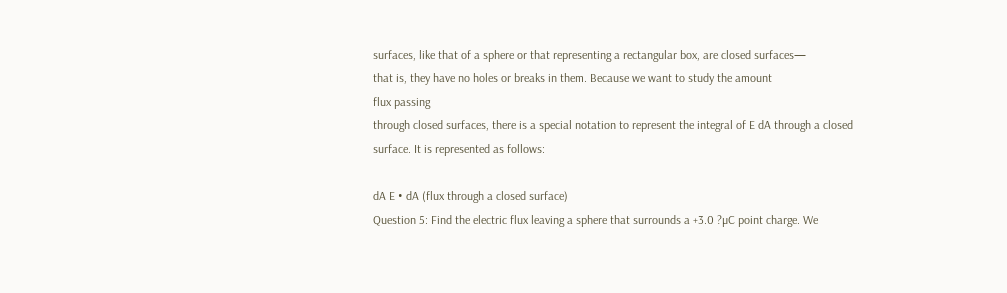surfaces, like that of a sphere or that representing a rectangular box, are closed surfaces—
that is, they have no holes or breaks in them. Because we want to study the amount
flux passing
through closed surfaces, there is a special notation to represent the integral of E dA through a closed
surface. It is represented as follows:

dA E • dA (flux through a closed surface)
Question 5: Find the electric flux leaving a sphere that surrounds a +3.0 ?µC point charge. We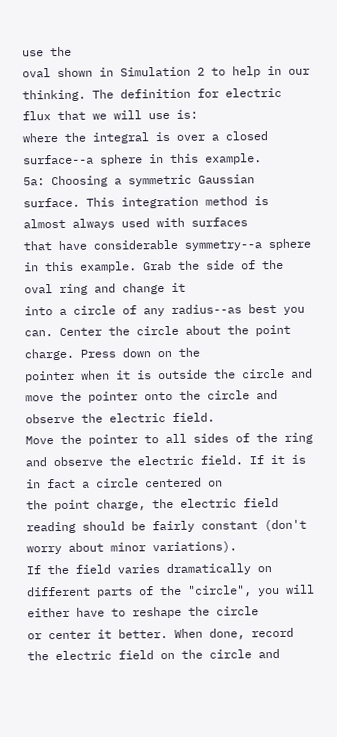use the
oval shown in Simulation 2 to help in our thinking. The definition for electric flux that we will use is:
where the integral is over a closed surface--a sphere in this example.
5a: Choosing a symmetric Gaussian surface. This integration method is almost always used with surfaces
that have considerable symmetry--a sphere in this example. Grab the side of the oval ring and change it
into a circle of any radius--as best you can. Center the circle about the point charge. Press down on the
pointer when it is outside the circle and move the pointer onto the circle and observe the electric field.
Move the pointer to all sides of the ring and observe the electric field. If it is in fact a circle centered on
the point charge, the electric field reading should be fairly constant (don't worry about minor variations).
If the field varies dramatically on different parts of the "circle", you will either have to reshape the circle
or center it better. When done, record the electric field on the circle and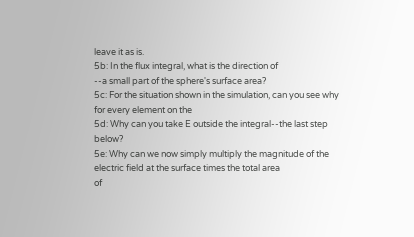leave it as is.
5b: In the flux integral, what is the direction of
--a small part of the sphere's surface area?
5c: For the situation shown in the simulation, can you see why
for every element on the
5d: Why can you take E outside the integral--the last step below?
5e: Why can we now simply multiply the magnitude of the electric field at the surface times the total area
of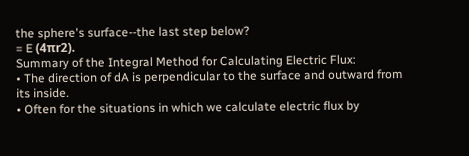the sphere's surface--the last step below?
= E (4πr2).
Summary of the Integral Method for Calculating Electric Flux:
• The direction of dA is perpendicular to the surface and outward from its inside.
• Often for the situations in which we calculate electric flux by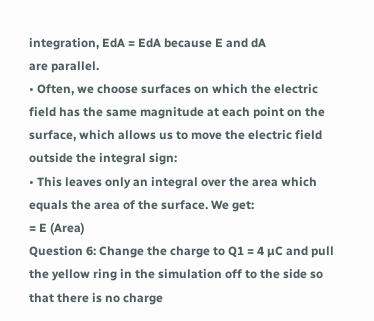integration, EdA = EdA because E and dA
are parallel.
• Often, we choose surfaces on which the electric field has the same magnitude at each point on the
surface, which allows us to move the electric field outside the integral sign:
• This leaves only an integral over the area which equals the area of the surface. We get:
= E (Area)
Question 6: Change the charge to Q1 = 4 µC and pull the yellow ring in the simulation off to the side so
that there is no charge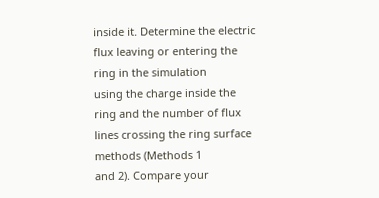inside it. Determine the electric flux leaving or entering the ring in the simulation
using the charge inside the ring and the number of flux lines crossing the ring surface methods (Methods 1
and 2). Compare your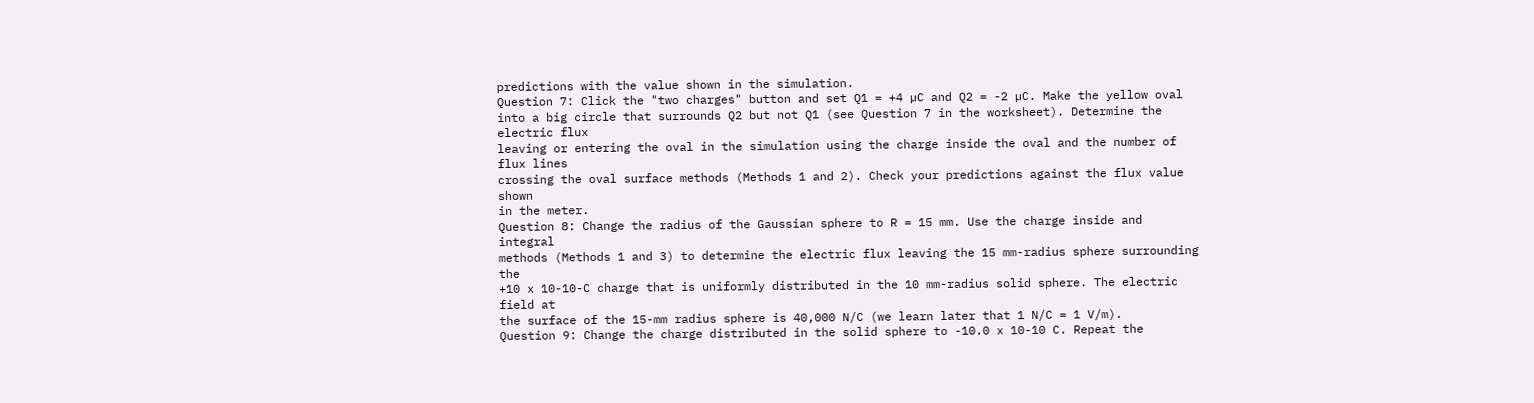predictions with the value shown in the simulation.
Question 7: Click the "two charges" button and set Q1 = +4 µC and Q2 = -2 µC. Make the yellow oval
into a big circle that surrounds Q2 but not Q1 (see Question 7 in the worksheet). Determine the electric flux
leaving or entering the oval in the simulation using the charge inside the oval and the number of flux lines
crossing the oval surface methods (Methods 1 and 2). Check your predictions against the flux value shown
in the meter.
Question 8: Change the radius of the Gaussian sphere to R = 15 mm. Use the charge inside and integral
methods (Methods 1 and 3) to determine the electric flux leaving the 15 mm-radius sphere surrounding the
+10 x 10-10-C charge that is uniformly distributed in the 10 mm-radius solid sphere. The electric field at
the surface of the 15-mm radius sphere is 40,000 N/C (we learn later that 1 N/C = 1 V/m).
Question 9: Change the charge distributed in the solid sphere to -10.0 x 10-10 C. Repeat the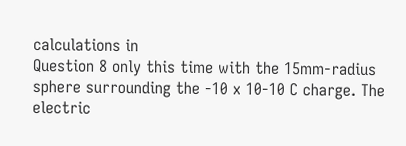calculations in
Question 8 only this time with the 15mm-radius sphere surrounding the -10 x 10-10 C charge. The electric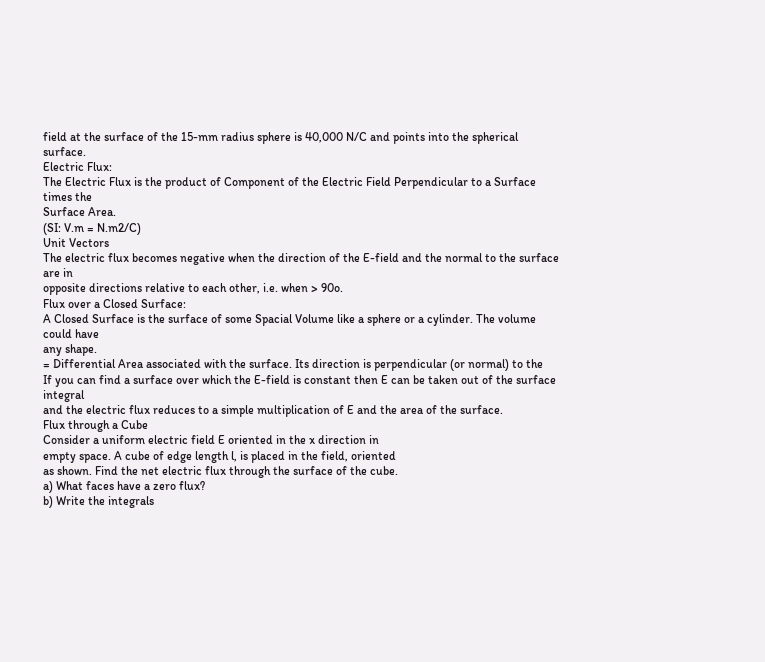field at the surface of the 15-mm radius sphere is 40,000 N/C and points into the spherical surface.
Electric Flux:
The Electric Flux is the product of Component of the Electric Field Perpendicular to a Surface times the
Surface Area.
(SI: V.m = N.m2/C)
Unit Vectors
The electric flux becomes negative when the direction of the E-field and the normal to the surface are in
opposite directions relative to each other, i.e. when > 90o.
Flux over a Closed Surface:
A Closed Surface is the surface of some Spacial Volume like a sphere or a cylinder. The volume could have
any shape.
= Differential Area associated with the surface. Its direction is perpendicular (or normal) to the
If you can find a surface over which the E-field is constant then E can be taken out of the surface integral
and the electric flux reduces to a simple multiplication of E and the area of the surface.
Flux through a Cube
Consider a uniform electric field E oriented in the x direction in
empty space. A cube of edge length l, is placed in the field, oriented
as shown. Find the net electric flux through the surface of the cube.
a) What faces have a zero flux?
b) Write the integrals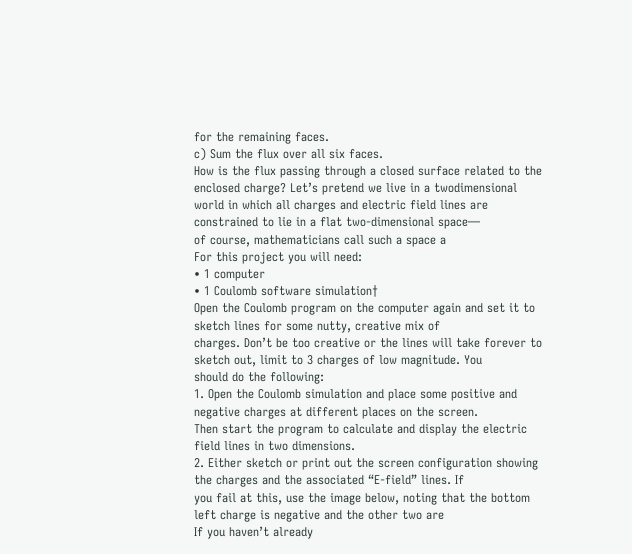for the remaining faces.
c) Sum the flux over all six faces.
How is the flux passing through a closed surface related to the enclosed charge? Let’s pretend we live in a twodimensional world in which all charges and electric field lines are constrained to lie in a flat two-dimensional space—
of course, mathematicians call such a space a
For this project you will need:
• 1 computer
• 1 Coulomb software simulation†
Open the Coulomb program on the computer again and set it to sketch lines for some nutty, creative mix of
charges. Don’t be too creative or the lines will take forever to sketch out, limit to 3 charges of low magnitude. You
should do the following:
1. Open the Coulomb simulation and place some positive and negative charges at different places on the screen.
Then start the program to calculate and display the electric field lines in two dimensions.
2. Either sketch or print out the screen configuration showing the charges and the associated “E-field” lines. If
you fail at this, use the image below, noting that the bottom left charge is negative and the other two are
If you haven’t already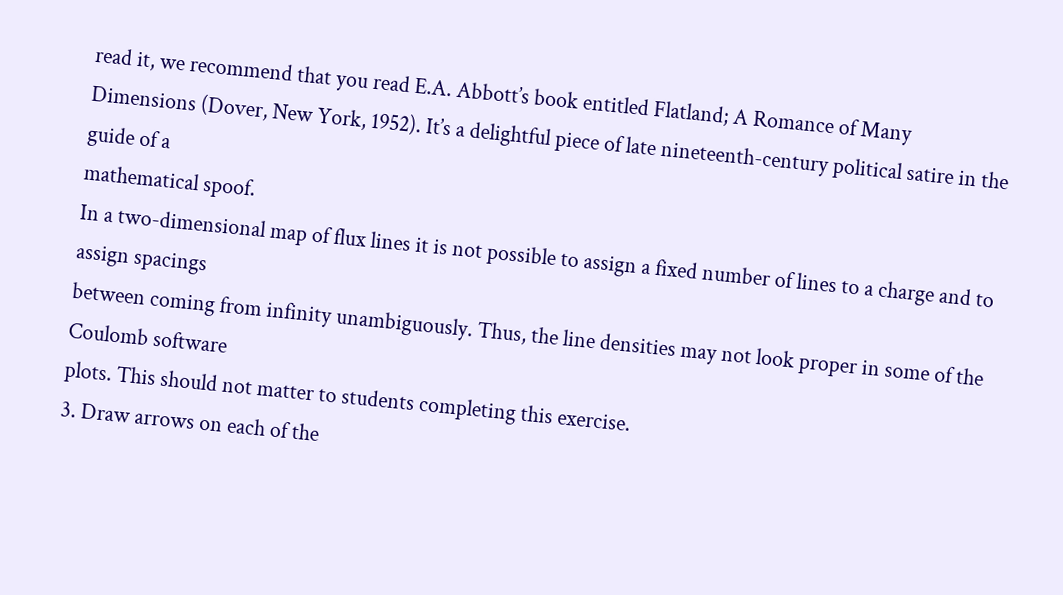read it, we recommend that you read E.A. Abbott’s book entitled Flatland; A Romance of Many
Dimensions (Dover, New York, 1952). It’s a delightful piece of late nineteenth-century political satire in the guide of a
mathematical spoof.
In a two-dimensional map of flux lines it is not possible to assign a fixed number of lines to a charge and to assign spacings
between coming from infinity unambiguously. Thus, the line densities may not look proper in some of the Coulomb software
plots. This should not matter to students completing this exercise.
3. Draw arrows on each of the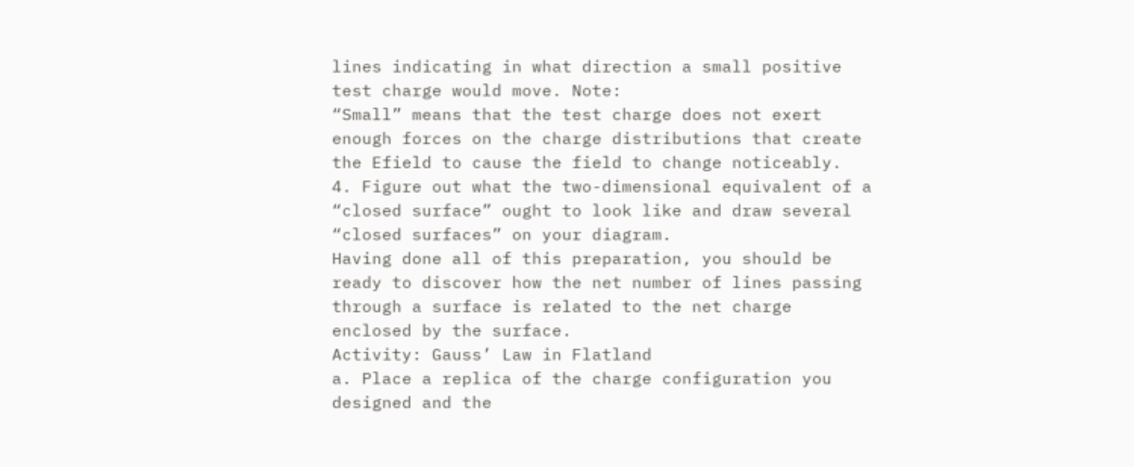lines indicating in what direction a small positive test charge would move. Note:
“Small” means that the test charge does not exert enough forces on the charge distributions that create the Efield to cause the field to change noticeably.
4. Figure out what the two-dimensional equivalent of a “closed surface” ought to look like and draw several
“closed surfaces” on your diagram.
Having done all of this preparation, you should be ready to discover how the net number of lines passing
through a surface is related to the net charge enclosed by the surface.
Activity: Gauss’ Law in Flatland
a. Place a replica of the charge configuration you designed and the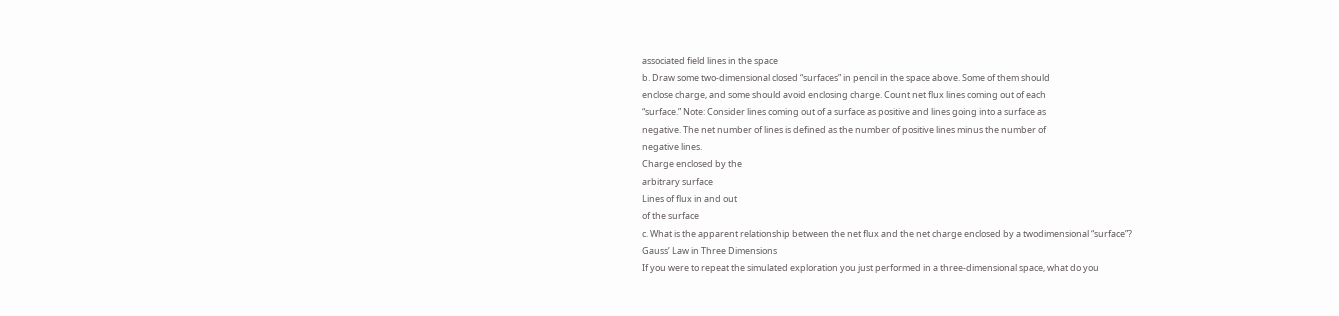associated field lines in the space
b. Draw some two-dimensional closed “surfaces” in pencil in the space above. Some of them should
enclose charge, and some should avoid enclosing charge. Count net flux lines coming out of each
“surface.” Note: Consider lines coming out of a surface as positive and lines going into a surface as
negative. The net number of lines is defined as the number of positive lines minus the number of
negative lines.
Charge enclosed by the
arbitrary surface
Lines of flux in and out
of the surface
c. What is the apparent relationship between the net flux and the net charge enclosed by a twodimensional “surface”?
Gauss’ Law in Three Dimensions
If you were to repeat the simulated exploration you just performed in a three-dimensional space, what do you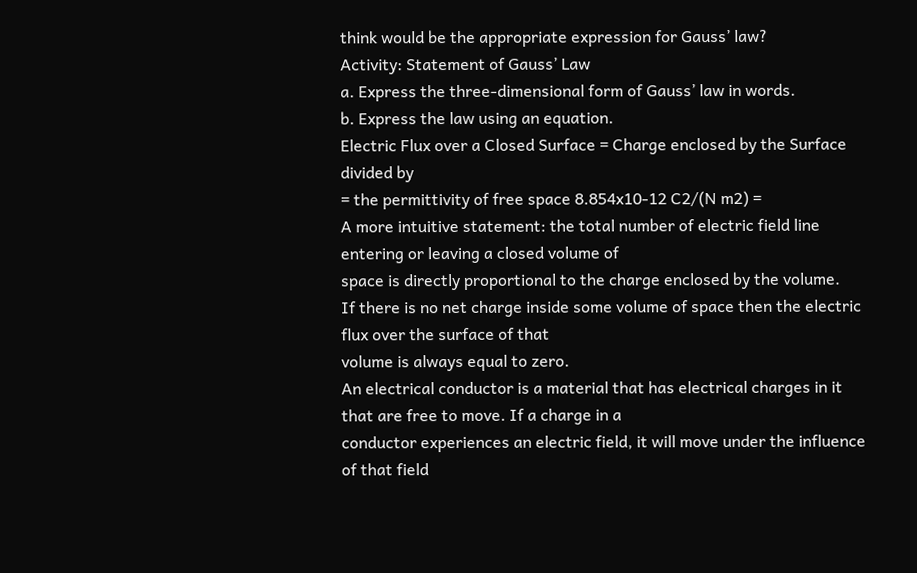think would be the appropriate expression for Gauss’ law?
Activity: Statement of Gauss’ Law
a. Express the three-dimensional form of Gauss’ law in words.
b. Express the law using an equation.
Electric Flux over a Closed Surface = Charge enclosed by the Surface divided by
= the permittivity of free space 8.854x10-12 C2/(N m2) =
A more intuitive statement: the total number of electric field line entering or leaving a closed volume of
space is directly proportional to the charge enclosed by the volume.
If there is no net charge inside some volume of space then the electric flux over the surface of that
volume is always equal to zero.
An electrical conductor is a material that has electrical charges in it that are free to move. If a charge in a
conductor experiences an electric field, it will move under the influence of that field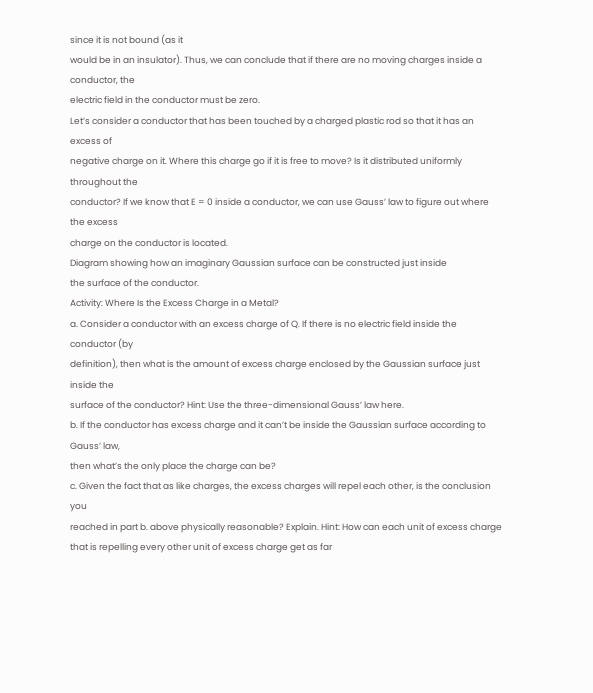since it is not bound (as it
would be in an insulator). Thus, we can conclude that if there are no moving charges inside a conductor, the
electric field in the conductor must be zero.
Let’s consider a conductor that has been touched by a charged plastic rod so that it has an excess of
negative charge on it. Where this charge go if it is free to move? Is it distributed uniformly throughout the
conductor? If we know that E = 0 inside a conductor, we can use Gauss’ law to figure out where the excess
charge on the conductor is located.
Diagram showing how an imaginary Gaussian surface can be constructed just inside
the surface of the conductor.
Activity: Where Is the Excess Charge in a Metal?
a. Consider a conductor with an excess charge of Q. If there is no electric field inside the conductor (by
definition), then what is the amount of excess charge enclosed by the Gaussian surface just inside the
surface of the conductor? Hint: Use the three-dimensional Gauss’ law here.
b. If the conductor has excess charge and it can’t be inside the Gaussian surface according to Gauss’ law,
then what’s the only place the charge can be?
c. Given the fact that as like charges, the excess charges will repel each other, is the conclusion you
reached in part b. above physically reasonable? Explain. Hint: How can each unit of excess charge
that is repelling every other unit of excess charge get as far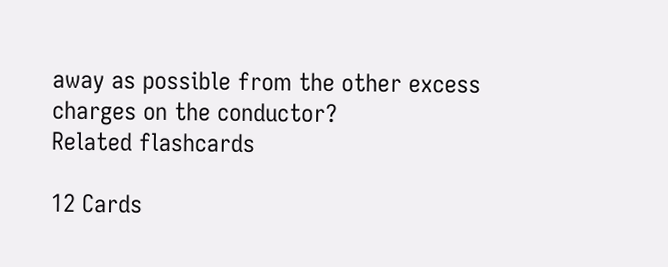away as possible from the other excess
charges on the conductor?
Related flashcards

12 Cards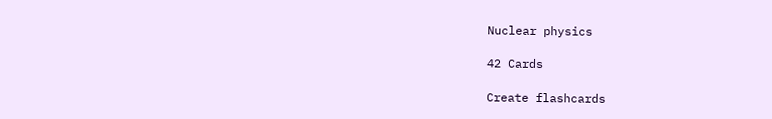Nuclear physics

42 Cards

Create flashcards